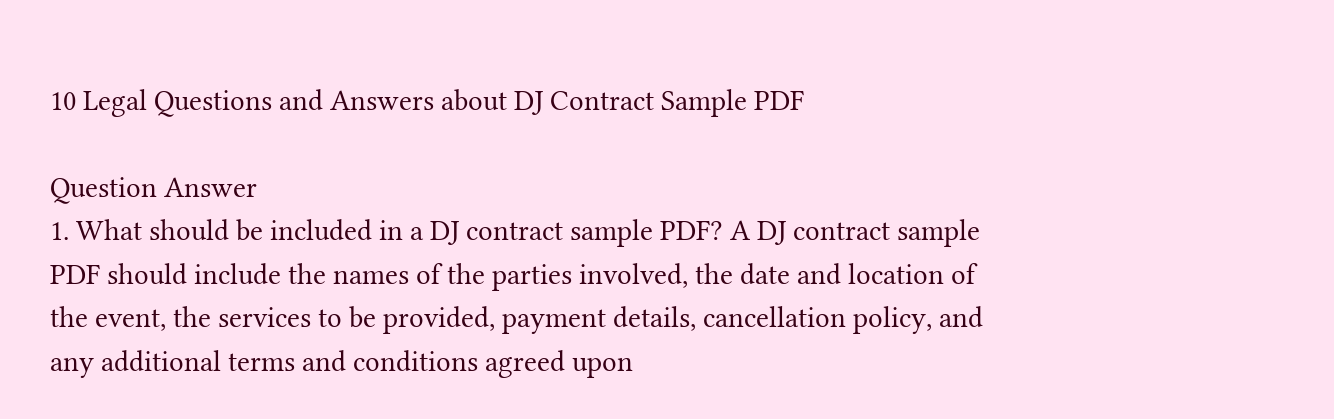10 Legal Questions and Answers about DJ Contract Sample PDF

Question Answer
1. What should be included in a DJ contract sample PDF? A DJ contract sample PDF should include the names of the parties involved, the date and location of the event, the services to be provided, payment details, cancellation policy, and any additional terms and conditions agreed upon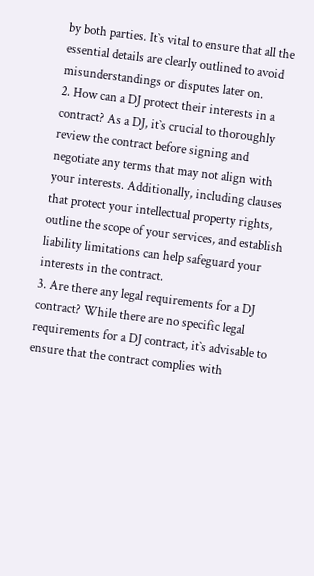by both parties. It`s vital to ensure that all the essential details are clearly outlined to avoid misunderstandings or disputes later on.
2. How can a DJ protect their interests in a contract? As a DJ, it`s crucial to thoroughly review the contract before signing and negotiate any terms that may not align with your interests. Additionally, including clauses that protect your intellectual property rights, outline the scope of your services, and establish liability limitations can help safeguard your interests in the contract.
3. Are there any legal requirements for a DJ contract? While there are no specific legal requirements for a DJ contract, it`s advisable to ensure that the contract complies with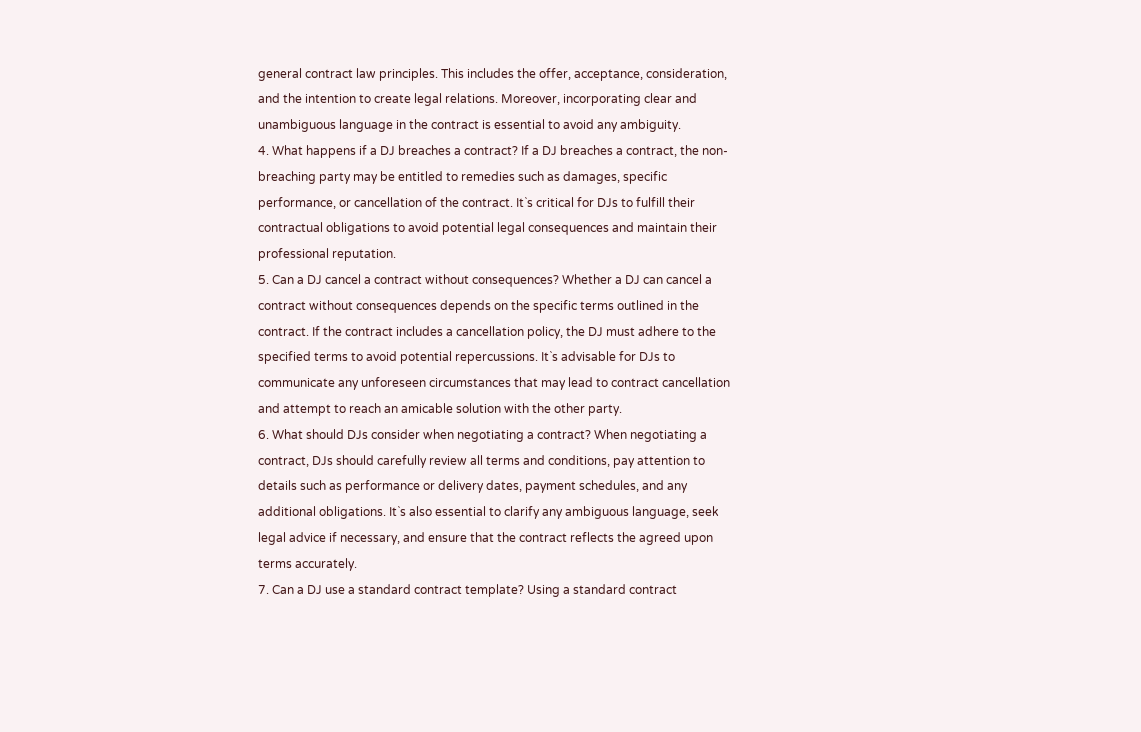general contract law principles. This includes the offer, acceptance, consideration, and the intention to create legal relations. Moreover, incorporating clear and unambiguous language in the contract is essential to avoid any ambiguity.
4. What happens if a DJ breaches a contract? If a DJ breaches a contract, the non-breaching party may be entitled to remedies such as damages, specific performance, or cancellation of the contract. It`s critical for DJs to fulfill their contractual obligations to avoid potential legal consequences and maintain their professional reputation.
5. Can a DJ cancel a contract without consequences? Whether a DJ can cancel a contract without consequences depends on the specific terms outlined in the contract. If the contract includes a cancellation policy, the DJ must adhere to the specified terms to avoid potential repercussions. It`s advisable for DJs to communicate any unforeseen circumstances that may lead to contract cancellation and attempt to reach an amicable solution with the other party.
6. What should DJs consider when negotiating a contract? When negotiating a contract, DJs should carefully review all terms and conditions, pay attention to details such as performance or delivery dates, payment schedules, and any additional obligations. It`s also essential to clarify any ambiguous language, seek legal advice if necessary, and ensure that the contract reflects the agreed upon terms accurately.
7. Can a DJ use a standard contract template? Using a standard contract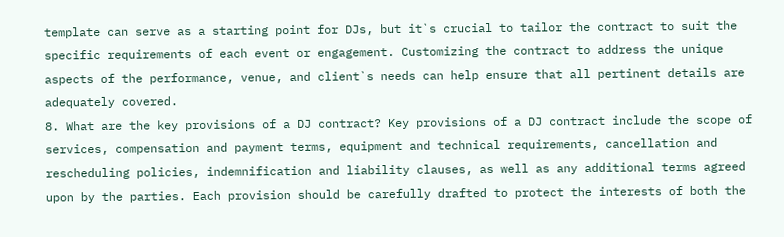template can serve as a starting point for DJs, but it`s crucial to tailor the contract to suit the specific requirements of each event or engagement. Customizing the contract to address the unique aspects of the performance, venue, and client`s needs can help ensure that all pertinent details are adequately covered.
8. What are the key provisions of a DJ contract? Key provisions of a DJ contract include the scope of services, compensation and payment terms, equipment and technical requirements, cancellation and rescheduling policies, indemnification and liability clauses, as well as any additional terms agreed upon by the parties. Each provision should be carefully drafted to protect the interests of both the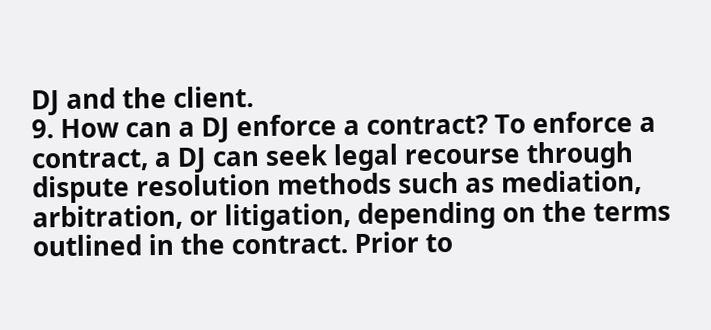DJ and the client.
9. How can a DJ enforce a contract? To enforce a contract, a DJ can seek legal recourse through dispute resolution methods such as mediation, arbitration, or litigation, depending on the terms outlined in the contract. Prior to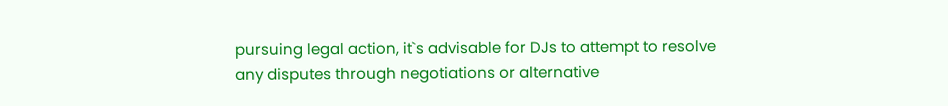pursuing legal action, it`s advisable for DJs to attempt to resolve any disputes through negotiations or alternative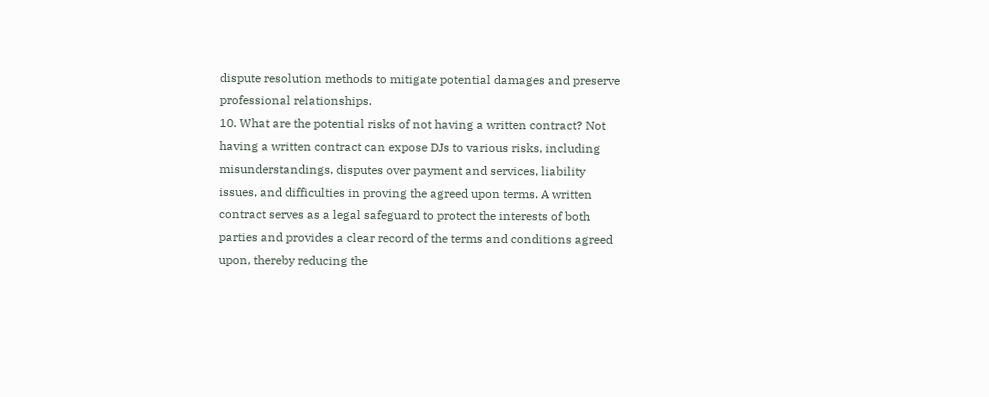dispute resolution methods to mitigate potential damages and preserve professional relationships.
10. What are the potential risks of not having a written contract? Not having a written contract can expose DJs to various risks, including misunderstandings, disputes over payment and services, liability issues, and difficulties in proving the agreed upon terms. A written contract serves as a legal safeguard to protect the interests of both parties and provides a clear record of the terms and conditions agreed upon, thereby reducing the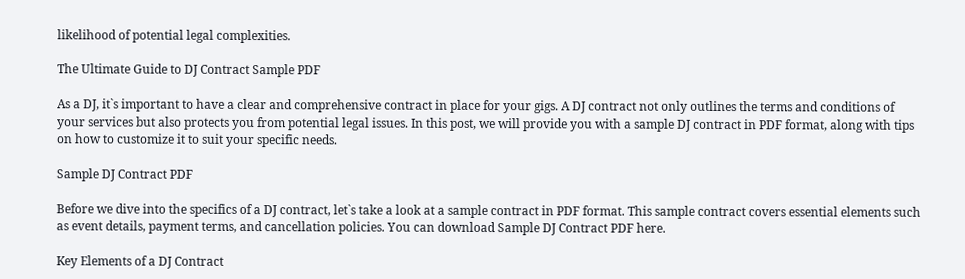likelihood of potential legal complexities.

The Ultimate Guide to DJ Contract Sample PDF

As a DJ, it`s important to have a clear and comprehensive contract in place for your gigs. A DJ contract not only outlines the terms and conditions of your services but also protects you from potential legal issues. In this post, we will provide you with a sample DJ contract in PDF format, along with tips on how to customize it to suit your specific needs.

Sample DJ Contract PDF

Before we dive into the specifics of a DJ contract, let`s take a look at a sample contract in PDF format. This sample contract covers essential elements such as event details, payment terms, and cancellation policies. You can download Sample DJ Contract PDF here.

Key Elements of a DJ Contract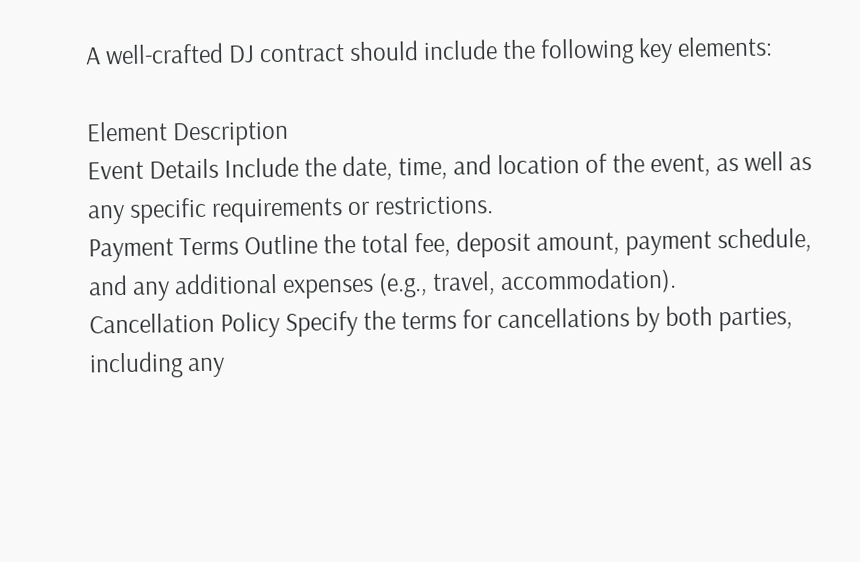A well-crafted DJ contract should include the following key elements:

Element Description
Event Details Include the date, time, and location of the event, as well as any specific requirements or restrictions.
Payment Terms Outline the total fee, deposit amount, payment schedule, and any additional expenses (e.g., travel, accommodation).
Cancellation Policy Specify the terms for cancellations by both parties, including any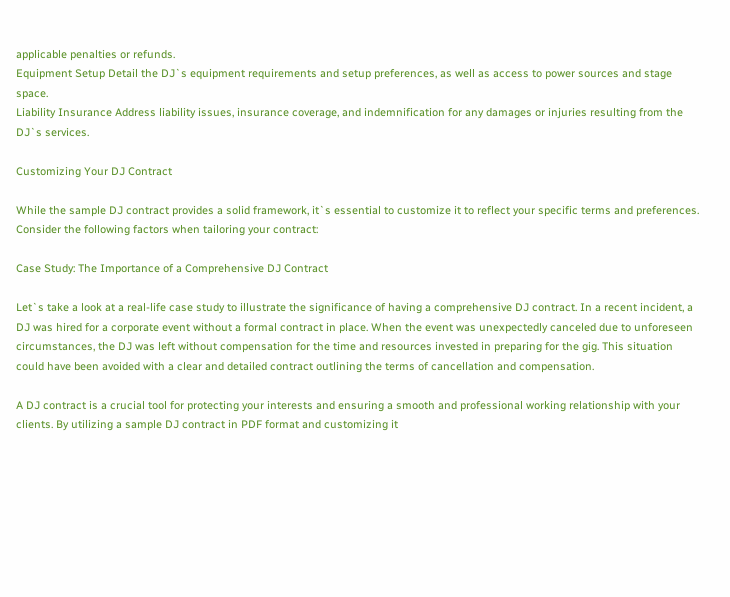applicable penalties or refunds.
Equipment Setup Detail the DJ`s equipment requirements and setup preferences, as well as access to power sources and stage space.
Liability Insurance Address liability issues, insurance coverage, and indemnification for any damages or injuries resulting from the DJ`s services.

Customizing Your DJ Contract

While the sample DJ contract provides a solid framework, it`s essential to customize it to reflect your specific terms and preferences. Consider the following factors when tailoring your contract:

Case Study: The Importance of a Comprehensive DJ Contract

Let`s take a look at a real-life case study to illustrate the significance of having a comprehensive DJ contract. In a recent incident, a DJ was hired for a corporate event without a formal contract in place. When the event was unexpectedly canceled due to unforeseen circumstances, the DJ was left without compensation for the time and resources invested in preparing for the gig. This situation could have been avoided with a clear and detailed contract outlining the terms of cancellation and compensation.

A DJ contract is a crucial tool for protecting your interests and ensuring a smooth and professional working relationship with your clients. By utilizing a sample DJ contract in PDF format and customizing it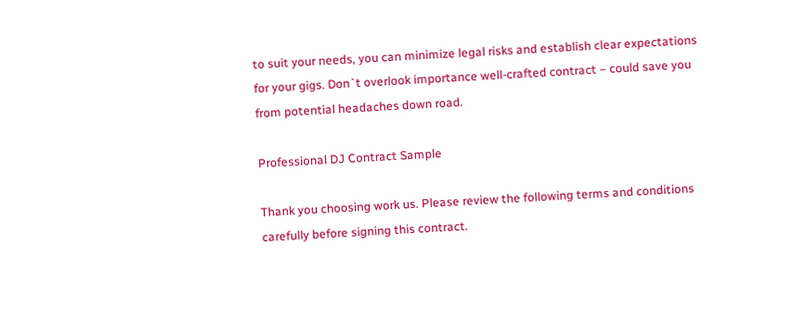to suit your needs, you can minimize legal risks and establish clear expectations for your gigs. Don`t overlook importance well-crafted contract – could save you from potential headaches down road.

Professional DJ Contract Sample

Thank you choosing work us. Please review the following terms and conditions carefully before signing this contract.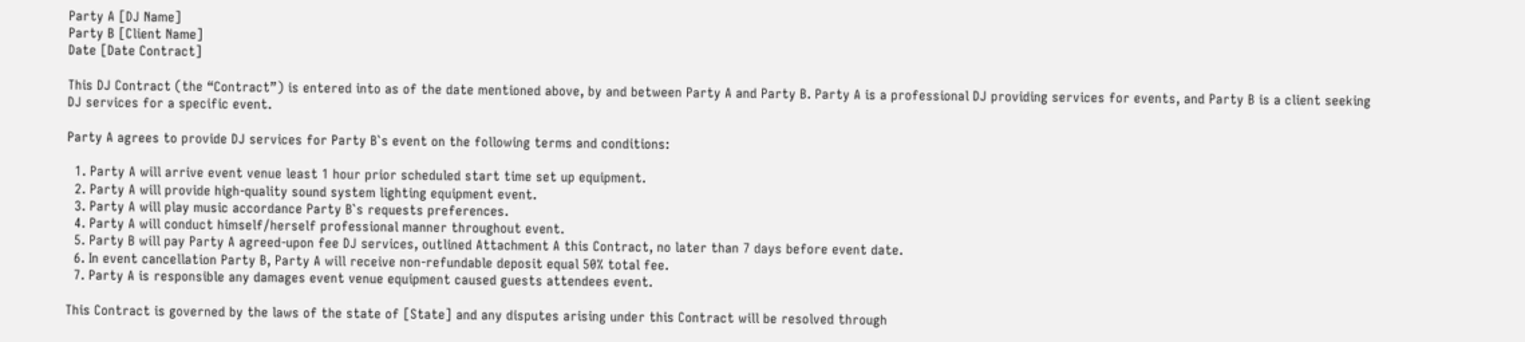Party A [DJ Name]
Party B [Client Name]
Date [Date Contract]

This DJ Contract (the “Contract”) is entered into as of the date mentioned above, by and between Party A and Party B. Party A is a professional DJ providing services for events, and Party B is a client seeking DJ services for a specific event.

Party A agrees to provide DJ services for Party B`s event on the following terms and conditions:

  1. Party A will arrive event venue least 1 hour prior scheduled start time set up equipment.
  2. Party A will provide high-quality sound system lighting equipment event.
  3. Party A will play music accordance Party B`s requests preferences.
  4. Party A will conduct himself/herself professional manner throughout event.
  5. Party B will pay Party A agreed-upon fee DJ services, outlined Attachment A this Contract, no later than 7 days before event date.
  6. In event cancellation Party B, Party A will receive non-refundable deposit equal 50% total fee.
  7. Party A is responsible any damages event venue equipment caused guests attendees event.

This Contract is governed by the laws of the state of [State] and any disputes arising under this Contract will be resolved through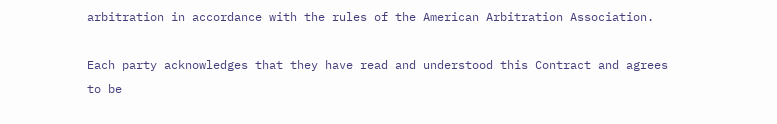arbitration in accordance with the rules of the American Arbitration Association.

Each party acknowledges that they have read and understood this Contract and agrees to be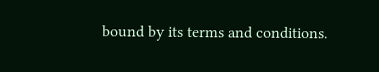bound by its terms and conditions.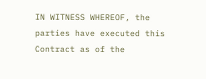IN WITNESS WHEREOF, the parties have executed this Contract as of the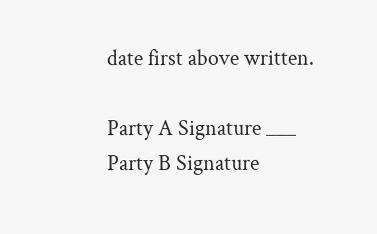date first above written.

Party A Signature ___
Party B Signature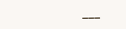___